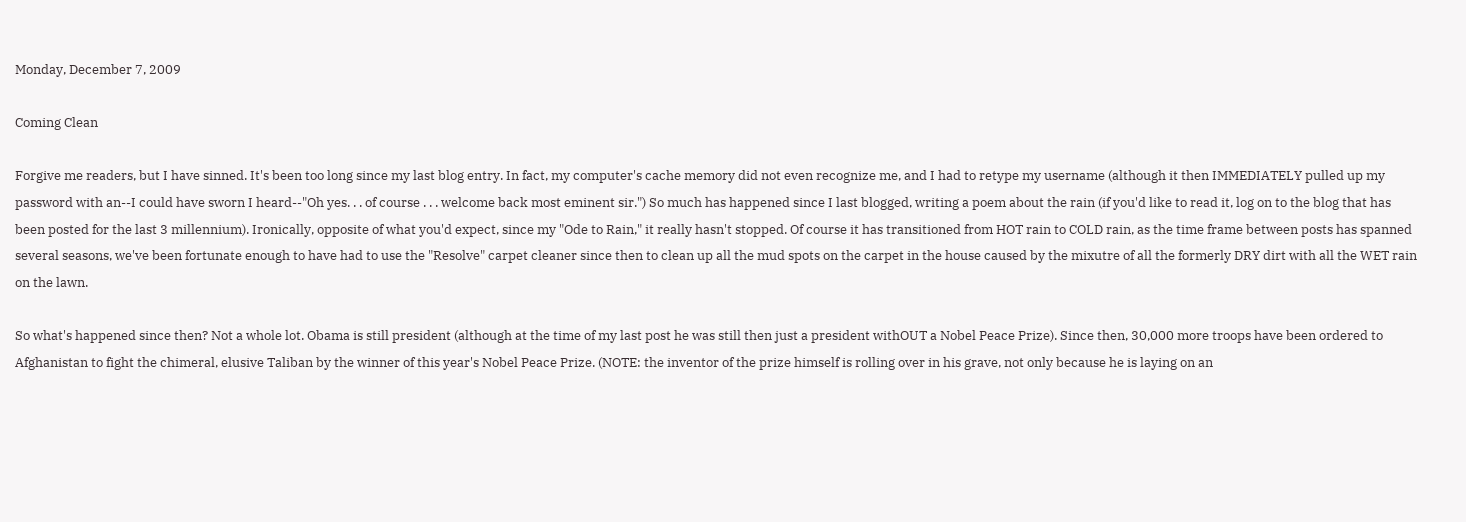Monday, December 7, 2009

Coming Clean

Forgive me readers, but I have sinned. It's been too long since my last blog entry. In fact, my computer's cache memory did not even recognize me, and I had to retype my username (although it then IMMEDIATELY pulled up my password with an--I could have sworn I heard--"Oh yes. . . of course . . . welcome back most eminent sir.") So much has happened since I last blogged, writing a poem about the rain (if you'd like to read it, log on to the blog that has been posted for the last 3 millennium). Ironically, opposite of what you'd expect, since my "Ode to Rain," it really hasn't stopped. Of course it has transitioned from HOT rain to COLD rain, as the time frame between posts has spanned several seasons, we've been fortunate enough to have had to use the "Resolve" carpet cleaner since then to clean up all the mud spots on the carpet in the house caused by the mixutre of all the formerly DRY dirt with all the WET rain on the lawn.

So what's happened since then? Not a whole lot. Obama is still president (although at the time of my last post he was still then just a president withOUT a Nobel Peace Prize). Since then, 30,000 more troops have been ordered to Afghanistan to fight the chimeral, elusive Taliban by the winner of this year's Nobel Peace Prize. (NOTE: the inventor of the prize himself is rolling over in his grave, not only because he is laying on an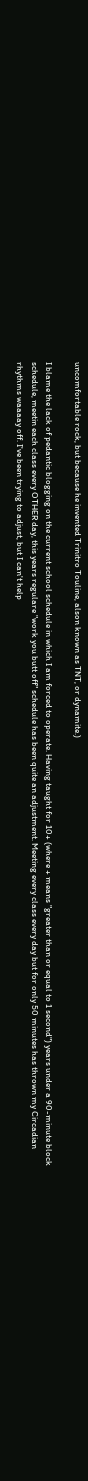uncomfortable rock, but because he invented Trinitro Touline, alson known as TNT, or dynamite.)

I blame the lack of pedantic blogging on the current school schedule in which I am forced to operate. Having taught for 10+ (where + means "greater than or equal to 1 second") years under a 90-minute block schedule, meetin each class every OTHER day, this years regulare "work you butt off" schedule has been quite an adjustment. Meeting every class every day but for only 50 minutes has thrown my Circadian rhythms waaaay off. I've been trying to adjust, but I can't help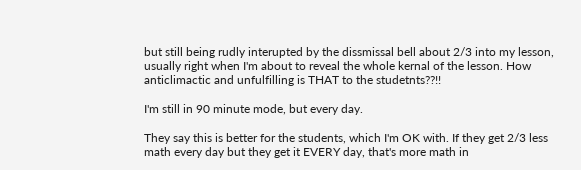but still being rudly interupted by the dissmissal bell about 2/3 into my lesson, usually right when I'm about to reveal the whole kernal of the lesson. How anticlimactic and unfulfilling is THAT to the studetnts??!!

I'm still in 90 minute mode, but every day.

They say this is better for the students, which I'm OK with. If they get 2/3 less math every day but they get it EVERY day, that's more math in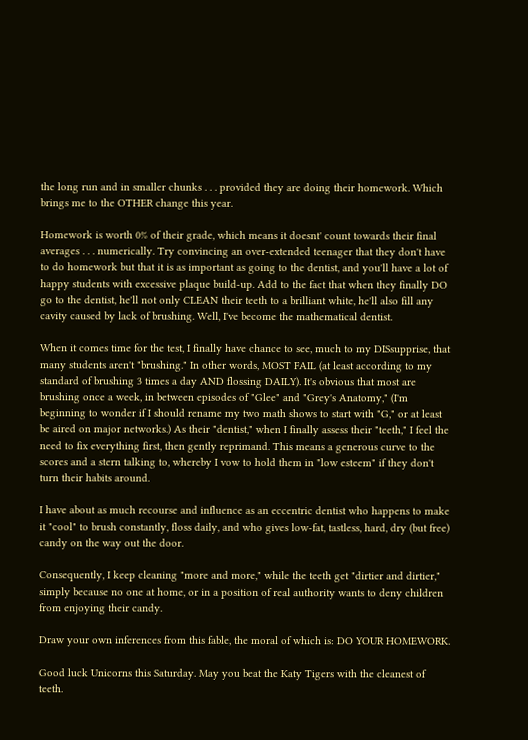the long run and in smaller chunks . . . provided they are doing their homework. Which brings me to the OTHER change this year.

Homework is worth 0% of their grade, which means it doesnt' count towards their final averages . . . numerically. Try convincing an over-extended teenager that they don't have to do homework but that it is as important as going to the dentist, and you'll have a lot of happy students with excessive plaque build-up. Add to the fact that when they finally DO go to the dentist, he'll not only CLEAN their teeth to a brilliant white, he'll also fill any cavity caused by lack of brushing. Well, I've become the mathematical dentist.

When it comes time for the test, I finally have chance to see, much to my DISsupprise, that many students aren't "brushing." In other words, MOST FAIL (at least according to my standard of brushing 3 times a day AND flossing DAILY). It's obvious that most are brushing once a week, in between episodes of "Glee" and "Grey's Anatomy," (I'm beginning to wonder if I should rename my two math shows to start with "G," or at least be aired on major networks.) As their "dentist," when I finally assess their "teeth," I feel the need to fix everything first, then gently reprimand. This means a generous curve to the scores and a stern talking to, whereby I vow to hold them in "low esteem" if they don't turn their habits around.

I have about as much recourse and influence as an eccentric dentist who happens to make it "cool" to brush constantly, floss daily, and who gives low-fat, tastless, hard, dry (but free) candy on the way out the door.

Consequently, I keep cleaning "more and more," while the teeth get "dirtier and dirtier," simply because no one at home, or in a position of real authority wants to deny children from enjoying their candy.

Draw your own inferences from this fable, the moral of which is: DO YOUR HOMEWORK.

Good luck Unicorns this Saturday. May you beat the Katy Tigers with the cleanest of teeth.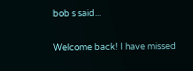bob s said...

Welcome back! I have missed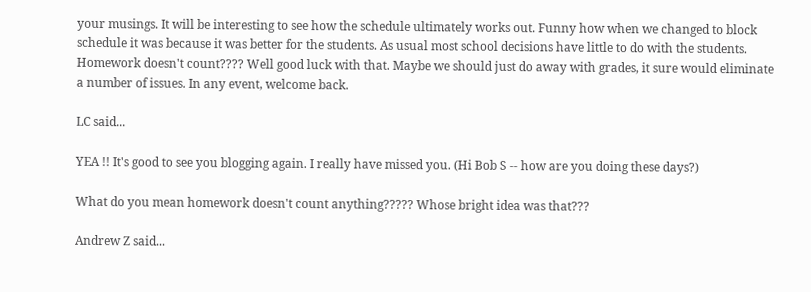your musings. It will be interesting to see how the schedule ultimately works out. Funny how when we changed to block schedule it was because it was better for the students. As usual most school decisions have little to do with the students. Homework doesn't count???? Well good luck with that. Maybe we should just do away with grades, it sure would eliminate a number of issues. In any event, welcome back.

LC said...

YEA !! It's good to see you blogging again. I really have missed you. (Hi Bob S -- how are you doing these days?)

What do you mean homework doesn't count anything????? Whose bright idea was that???

Andrew Z said...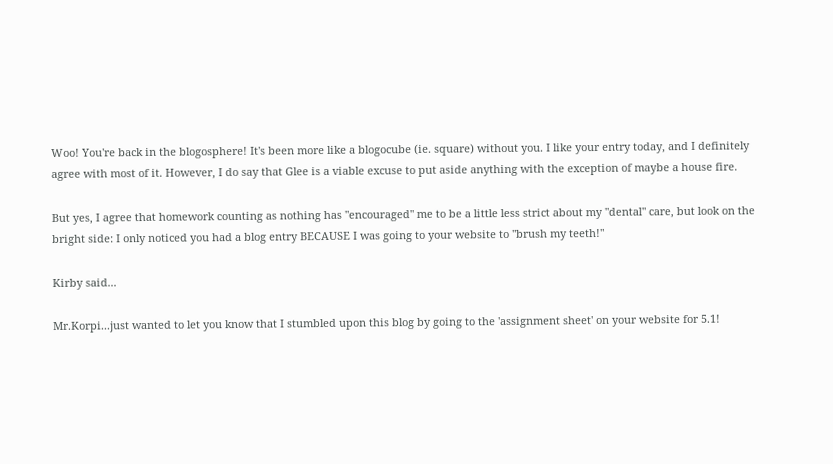Woo! You're back in the blogosphere! It's been more like a blogocube (ie. square) without you. I like your entry today, and I definitely agree with most of it. However, I do say that Glee is a viable excuse to put aside anything with the exception of maybe a house fire.

But yes, I agree that homework counting as nothing has "encouraged" me to be a little less strict about my "dental" care, but look on the bright side: I only noticed you had a blog entry BECAUSE I was going to your website to "brush my teeth!"

Kirby said...

Mr.Korpi...just wanted to let you know that I stumbled upon this blog by going to the 'assignment sheet' on your website for 5.1!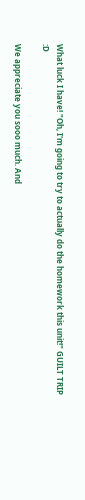What luck I have! "Oh, I'm going to try to actually do the homework this unit!" GUILT TRIP :D

We appreciate you sooo much. And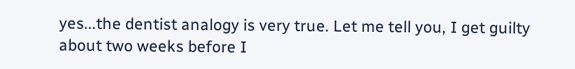yes...the dentist analogy is very true. Let me tell you, I get guilty about two weeks before I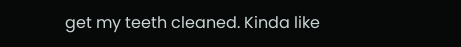get my teeth cleaned. Kinda like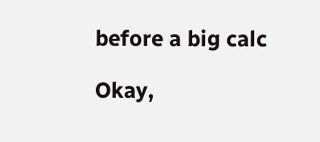before a big calc

Okay,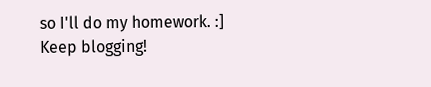so I'll do my homework. :] Keep blogging!